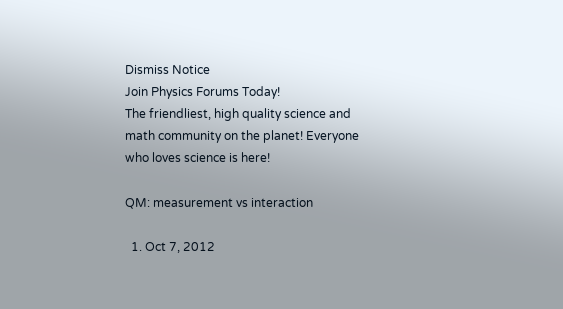Dismiss Notice
Join Physics Forums Today!
The friendliest, high quality science and math community on the planet! Everyone who loves science is here!

QM: measurement vs interaction

  1. Oct 7, 2012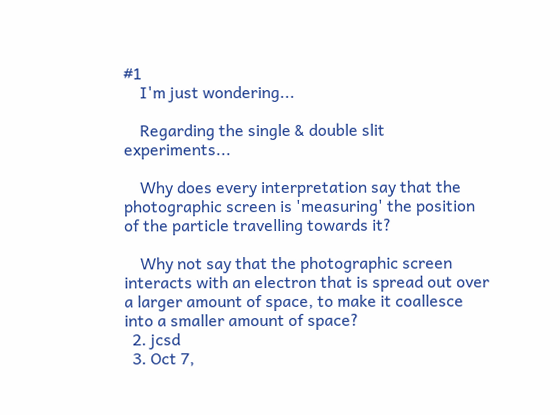#1
    I'm just wondering...

    Regarding the single & double slit experiments...

    Why does every interpretation say that the photographic screen is 'measuring' the position of the particle travelling towards it?

    Why not say that the photographic screen interacts with an electron that is spread out over a larger amount of space, to make it coallesce into a smaller amount of space?
  2. jcsd
  3. Oct 7,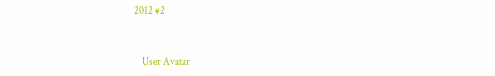2012 #2


    User Avatar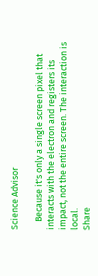Science Advisor

    Because it's only a single screen pixel that interacts with the electron and registers its impact, not the entire screen. The interaction is local.
Share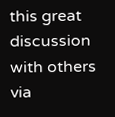this great discussion with others via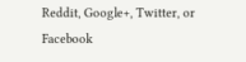Reddit, Google+, Twitter, or Facebook